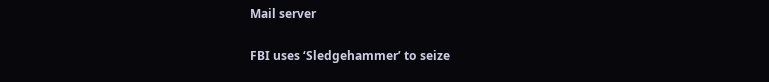Mail server

FBI uses ‘Sledgehammer’ to seize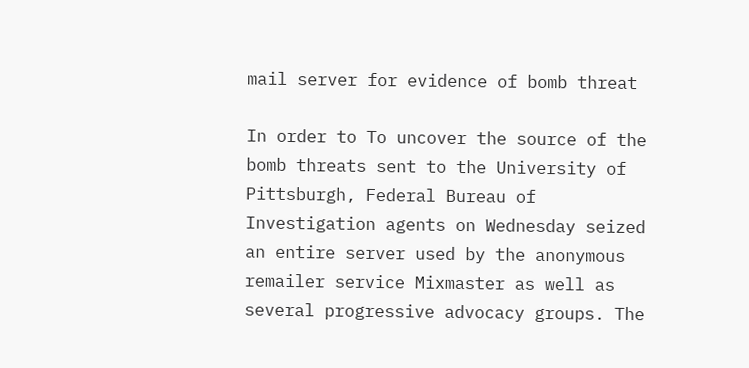mail server for evidence of bomb threat

In order to To uncover the source of the bomb threats sent to the University of Pittsburgh, Federal Bureau of Investigation agents on Wednesday seized an entire server used by the anonymous remailer service Mixmaster as well as several progressive advocacy groups. The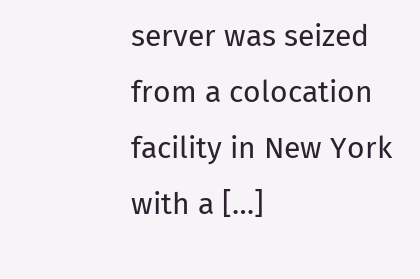server was seized from a colocation facility in New York with a […]